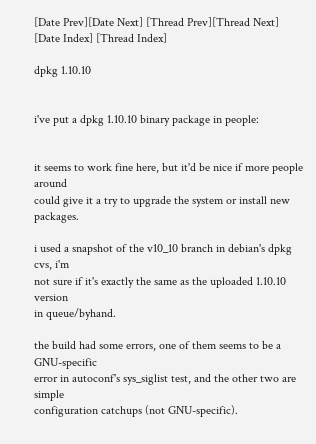[Date Prev][Date Next] [Thread Prev][Thread Next] [Date Index] [Thread Index]

dpkg 1.10.10


i've put a dpkg 1.10.10 binary package in people:


it seems to work fine here, but it'd be nice if more people around
could give it a try to upgrade the system or install new packages.

i used a snapshot of the v10_10 branch in debian's dpkg cvs, i'm
not sure if it's exactly the same as the uploaded 1.10.10 version
in queue/byhand.

the build had some errors, one of them seems to be a GNU-specific
error in autoconf's sys_siglist test, and the other two are simple
configuration catchups (not GNU-specific).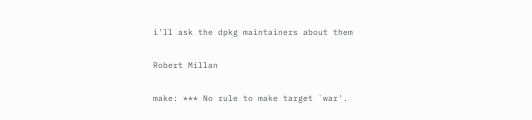i'll ask the dpkg maintainers about them

Robert Millan

make: *** No rule to make target `war'.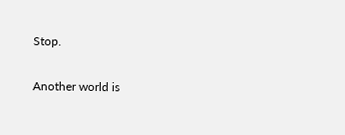Stop.

Another world is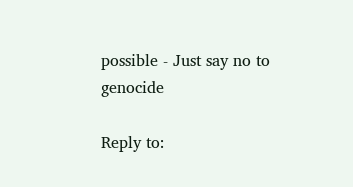possible - Just say no to genocide

Reply to: